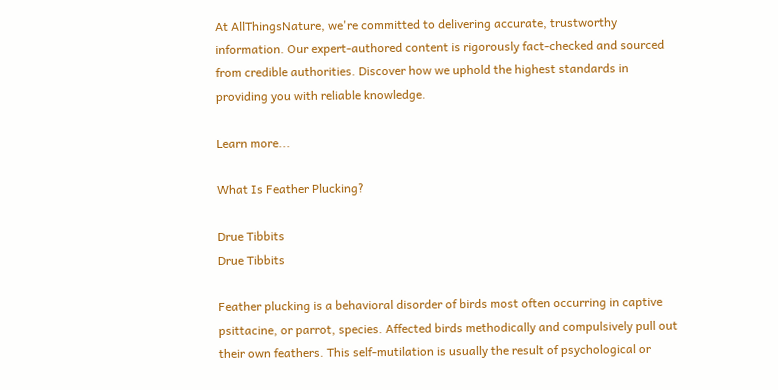At AllThingsNature, we're committed to delivering accurate, trustworthy information. Our expert-authored content is rigorously fact-checked and sourced from credible authorities. Discover how we uphold the highest standards in providing you with reliable knowledge.

Learn more...

What Is Feather Plucking?

Drue Tibbits
Drue Tibbits

Feather plucking is a behavioral disorder of birds most often occurring in captive psittacine, or parrot, species. Affected birds methodically and compulsively pull out their own feathers. This self-mutilation is usually the result of psychological or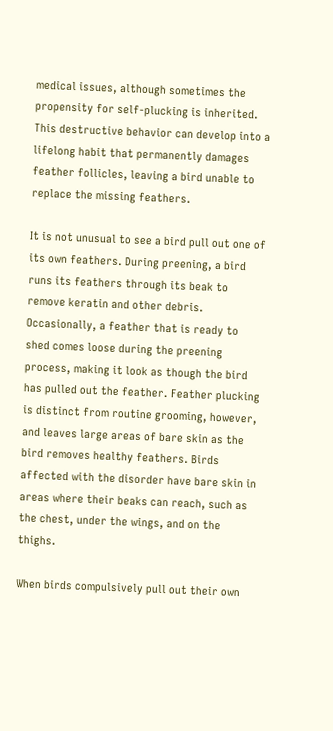medical issues, although sometimes the propensity for self-plucking is inherited. This destructive behavior can develop into a lifelong habit that permanently damages feather follicles, leaving a bird unable to replace the missing feathers.

It is not unusual to see a bird pull out one of its own feathers. During preening, a bird runs its feathers through its beak to remove keratin and other debris. Occasionally, a feather that is ready to shed comes loose during the preening process, making it look as though the bird has pulled out the feather. Feather plucking is distinct from routine grooming, however, and leaves large areas of bare skin as the bird removes healthy feathers. Birds affected with the disorder have bare skin in areas where their beaks can reach, such as the chest, under the wings, and on the thighs.

When birds compulsively pull out their own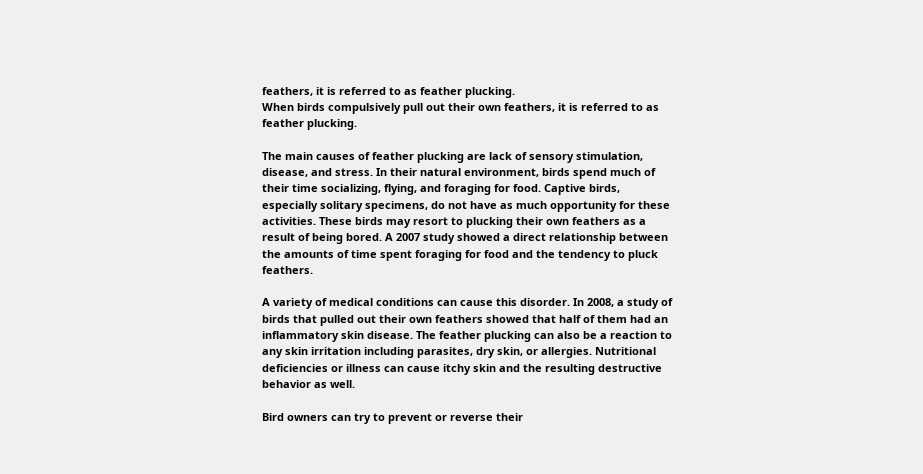feathers, it is referred to as feather plucking.
When birds compulsively pull out their own feathers, it is referred to as feather plucking.

The main causes of feather plucking are lack of sensory stimulation, disease, and stress. In their natural environment, birds spend much of their time socializing, flying, and foraging for food. Captive birds, especially solitary specimens, do not have as much opportunity for these activities. These birds may resort to plucking their own feathers as a result of being bored. A 2007 study showed a direct relationship between the amounts of time spent foraging for food and the tendency to pluck feathers.

A variety of medical conditions can cause this disorder. In 2008, a study of birds that pulled out their own feathers showed that half of them had an inflammatory skin disease. The feather plucking can also be a reaction to any skin irritation including parasites, dry skin, or allergies. Nutritional deficiencies or illness can cause itchy skin and the resulting destructive behavior as well.

Bird owners can try to prevent or reverse their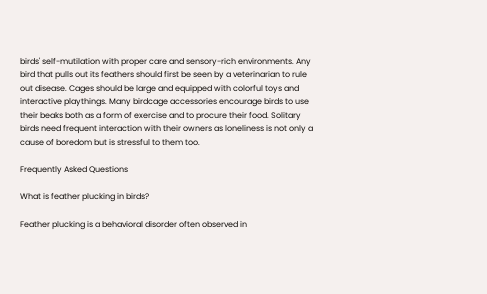birds' self-mutilation with proper care and sensory-rich environments. Any bird that pulls out its feathers should first be seen by a veterinarian to rule out disease. Cages should be large and equipped with colorful toys and interactive playthings. Many birdcage accessories encourage birds to use their beaks both as a form of exercise and to procure their food. Solitary birds need frequent interaction with their owners as loneliness is not only a cause of boredom but is stressful to them too.

Frequently Asked Questions

What is feather plucking in birds?

Feather plucking is a behavioral disorder often observed in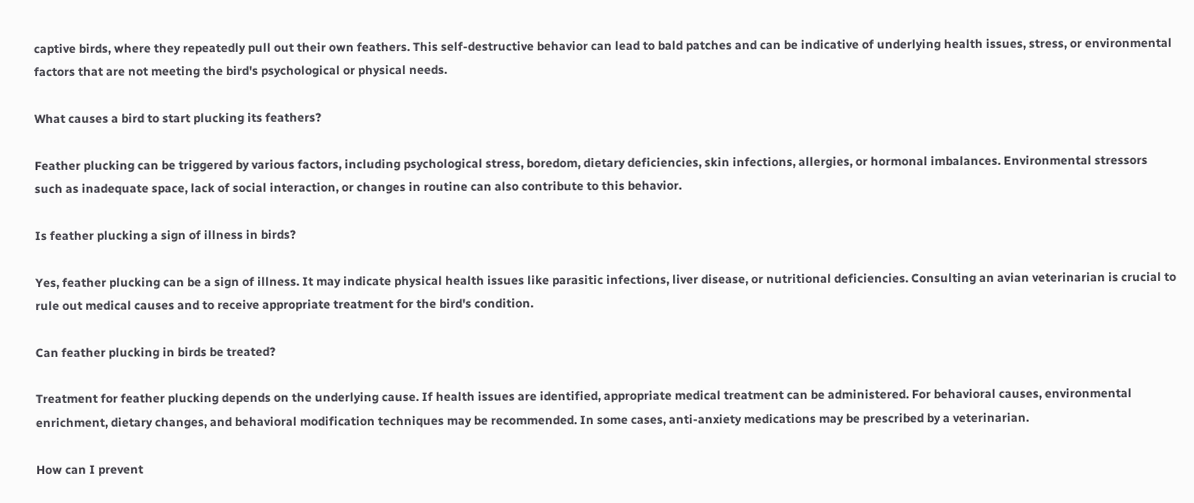captive birds, where they repeatedly pull out their own feathers. This self-destructive behavior can lead to bald patches and can be indicative of underlying health issues, stress, or environmental factors that are not meeting the bird's psychological or physical needs.

What causes a bird to start plucking its feathers?

Feather plucking can be triggered by various factors, including psychological stress, boredom, dietary deficiencies, skin infections, allergies, or hormonal imbalances. Environmental stressors such as inadequate space, lack of social interaction, or changes in routine can also contribute to this behavior.

Is feather plucking a sign of illness in birds?

Yes, feather plucking can be a sign of illness. It may indicate physical health issues like parasitic infections, liver disease, or nutritional deficiencies. Consulting an avian veterinarian is crucial to rule out medical causes and to receive appropriate treatment for the bird's condition.

Can feather plucking in birds be treated?

Treatment for feather plucking depends on the underlying cause. If health issues are identified, appropriate medical treatment can be administered. For behavioral causes, environmental enrichment, dietary changes, and behavioral modification techniques may be recommended. In some cases, anti-anxiety medications may be prescribed by a veterinarian.

How can I prevent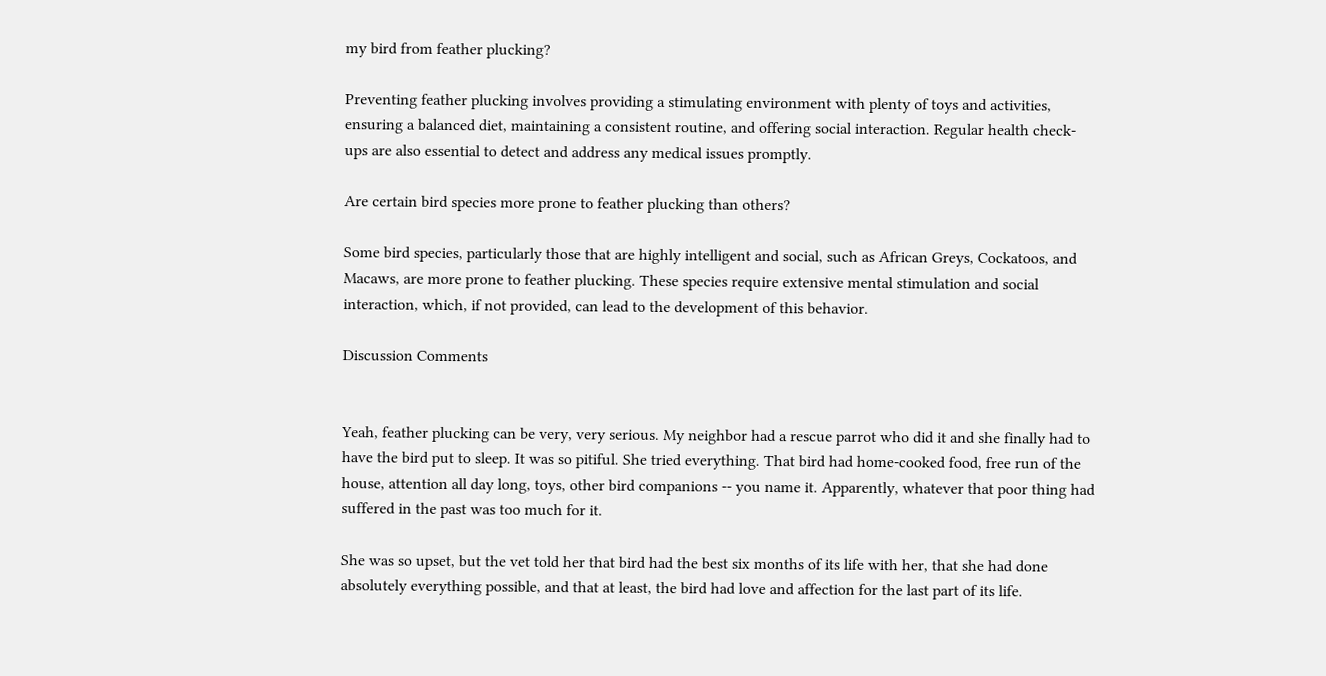my bird from feather plucking?

Preventing feather plucking involves providing a stimulating environment with plenty of toys and activities, ensuring a balanced diet, maintaining a consistent routine, and offering social interaction. Regular health check-ups are also essential to detect and address any medical issues promptly.

Are certain bird species more prone to feather plucking than others?

Some bird species, particularly those that are highly intelligent and social, such as African Greys, Cockatoos, and Macaws, are more prone to feather plucking. These species require extensive mental stimulation and social interaction, which, if not provided, can lead to the development of this behavior.

Discussion Comments


Yeah, feather plucking can be very, very serious. My neighbor had a rescue parrot who did it and she finally had to have the bird put to sleep. It was so pitiful. She tried everything. That bird had home-cooked food, free run of the house, attention all day long, toys, other bird companions -- you name it. Apparently, whatever that poor thing had suffered in the past was too much for it.

She was so upset, but the vet told her that bird had the best six months of its life with her, that she had done absolutely everything possible, and that at least, the bird had love and affection for the last part of its life.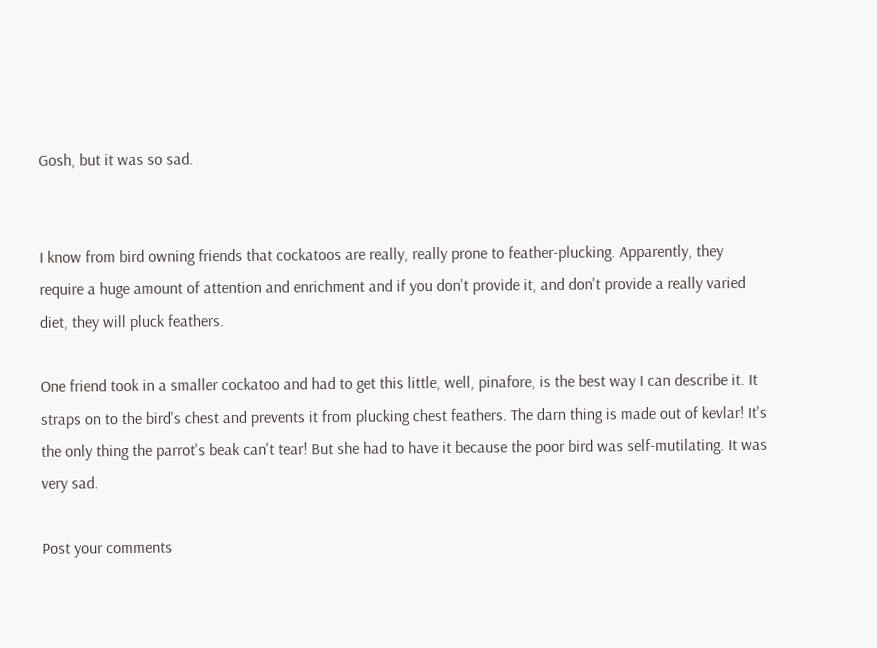Gosh, but it was so sad.


I know from bird owning friends that cockatoos are really, really prone to feather-plucking. Apparently, they require a huge amount of attention and enrichment and if you don't provide it, and don't provide a really varied diet, they will pluck feathers.

One friend took in a smaller cockatoo and had to get this little, well, pinafore, is the best way I can describe it. It straps on to the bird's chest and prevents it from plucking chest feathers. The darn thing is made out of kevlar! It's the only thing the parrot's beak can't tear! But she had to have it because the poor bird was self-mutilating. It was very sad.

Post your comments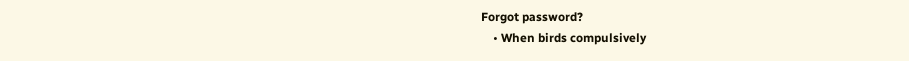Forgot password?
    • When birds compulsively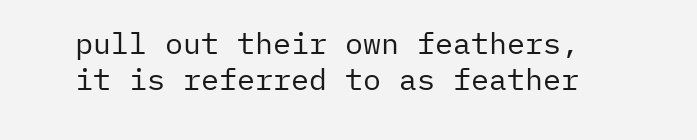pull out their own feathers, it is referred to as feather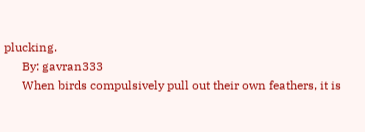plucking.
      By: gavran333
      When birds compulsively pull out their own feathers, it is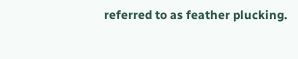referred to as feather plucking.